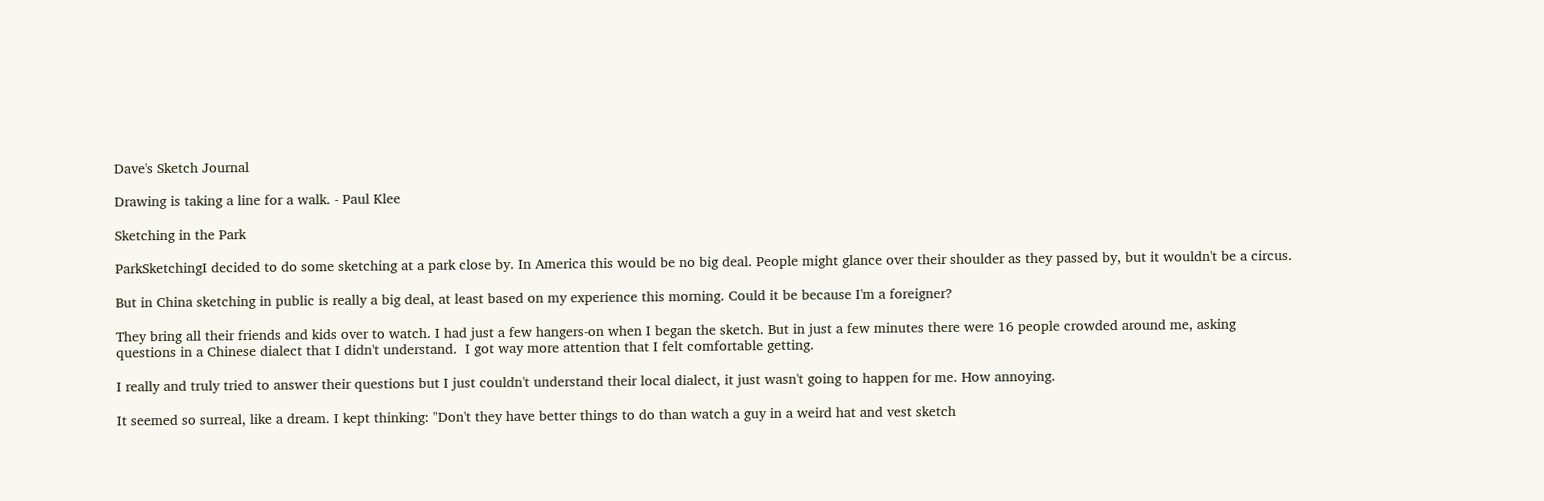Dave's Sketch Journal

Drawing is taking a line for a walk. - Paul Klee

Sketching in the Park

ParkSketchingI decided to do some sketching at a park close by. In America this would be no big deal. People might glance over their shoulder as they passed by, but it wouldn't be a circus.

But in China sketching in public is really a big deal, at least based on my experience this morning. Could it be because I'm a foreigner?

They bring all their friends and kids over to watch. I had just a few hangers-on when I began the sketch. But in just a few minutes there were 16 people crowded around me, asking questions in a Chinese dialect that I didn't understand.  I got way more attention that I felt comfortable getting.

I really and truly tried to answer their questions but I just couldn't understand their local dialect, it just wasn't going to happen for me. How annoying.

It seemed so surreal, like a dream. I kept thinking: "Don't they have better things to do than watch a guy in a weird hat and vest sketch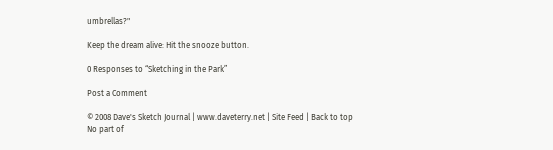umbrellas?"

Keep the dream alive: Hit the snooze button.

0 Responses to “Sketching in the Park”

Post a Comment

© 2008 Dave's Sketch Journal | www.daveterry.net | Site Feed | Back to top
No part of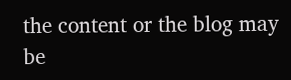the content or the blog may be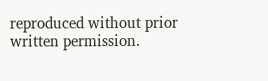reproduced without prior written permission.